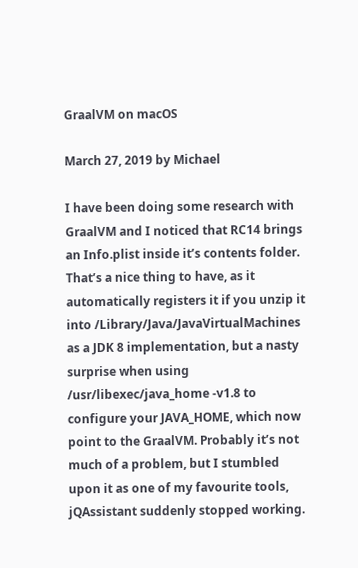GraalVM on macOS

March 27, 2019 by Michael

I have been doing some research with GraalVM and I noticed that RC14 brings an Info.plist inside it’s contents folder. That’s a nice thing to have, as it automatically registers it if you unzip it into /Library/Java/JavaVirtualMachines as a JDK 8 implementation, but a nasty surprise when using /usr/libexec/java_home -v1.8 to configure your JAVA_HOME, which now point to the GraalVM. Probably it’s not much of a problem, but I stumbled upon it as one of my favourite tools, jQAssistant suddenly stopped working.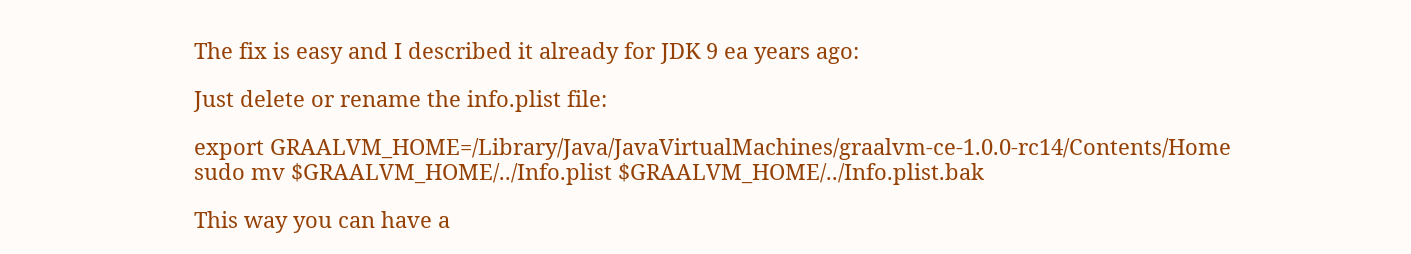The fix is easy and I described it already for JDK 9 ea years ago:

Just delete or rename the info.plist file:

export GRAALVM_HOME=/Library/Java/JavaVirtualMachines/graalvm-ce-1.0.0-rc14/Contents/Home
sudo mv $GRAALVM_HOME/../Info.plist $GRAALVM_HOME/../Info.plist.bak

This way you can have a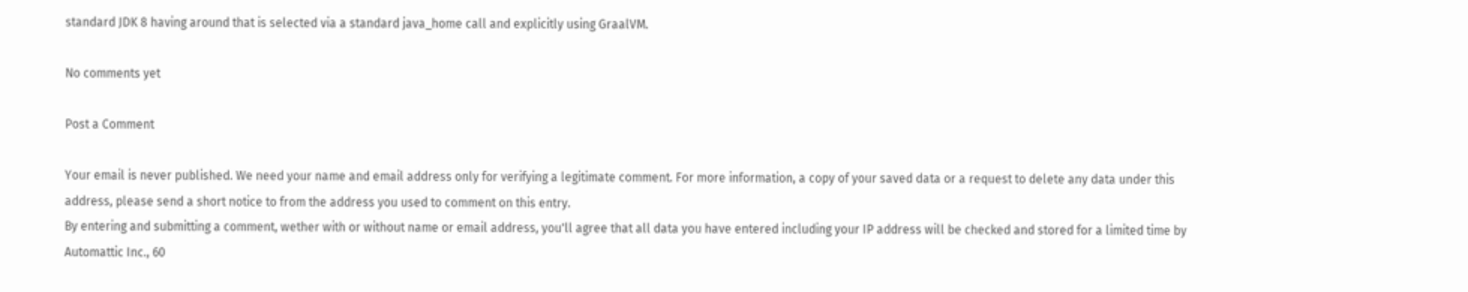standard JDK 8 having around that is selected via a standard java_home call and explicitly using GraalVM.

No comments yet

Post a Comment

Your email is never published. We need your name and email address only for verifying a legitimate comment. For more information, a copy of your saved data or a request to delete any data under this address, please send a short notice to from the address you used to comment on this entry.
By entering and submitting a comment, wether with or without name or email address, you'll agree that all data you have entered including your IP address will be checked and stored for a limited time by Automattic Inc., 60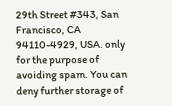29th Street #343, San Francisco, CA 94110-4929, USA. only for the purpose of avoiding spam. You can deny further storage of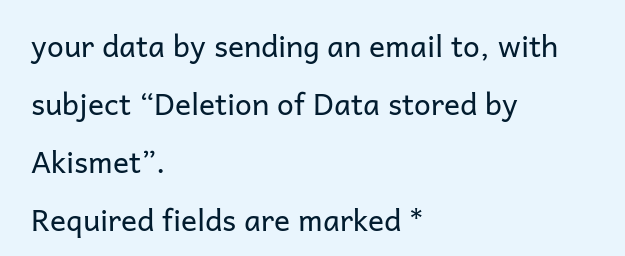your data by sending an email to, with subject “Deletion of Data stored by Akismet”.
Required fields are marked *